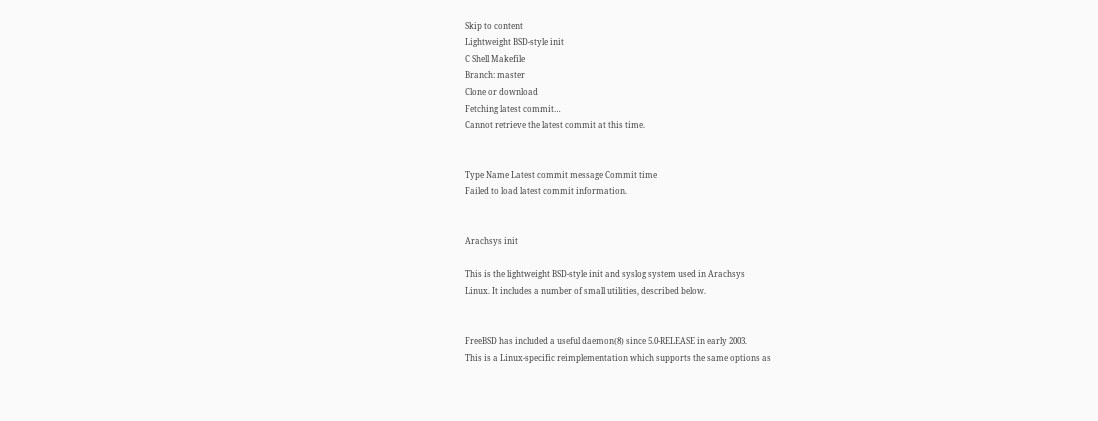Skip to content
Lightweight BSD-style init
C Shell Makefile
Branch: master
Clone or download
Fetching latest commit…
Cannot retrieve the latest commit at this time.


Type Name Latest commit message Commit time
Failed to load latest commit information.


Arachsys init

This is the lightweight BSD-style init and syslog system used in Arachsys
Linux. It includes a number of small utilities, described below.


FreeBSD has included a useful daemon(8) since 5.0-RELEASE in early 2003.
This is a Linux-specific reimplementation which supports the same options as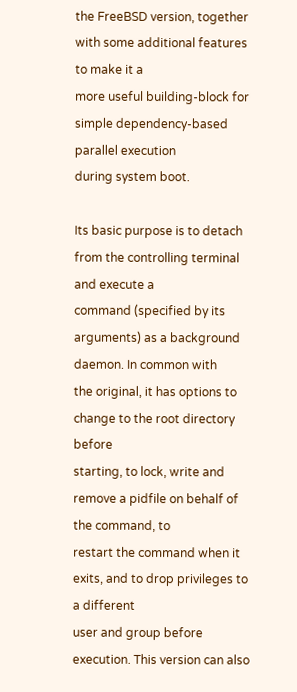the FreeBSD version, together with some additional features to make it a
more useful building-block for simple dependency-based parallel execution
during system boot.

Its basic purpose is to detach from the controlling terminal and execute a
command (specified by its arguments) as a background daemon. In common with
the original, it has options to change to the root directory before
starting, to lock, write and remove a pidfile on behalf of the command, to
restart the command when it exits, and to drop privileges to a different
user and group before execution. This version can also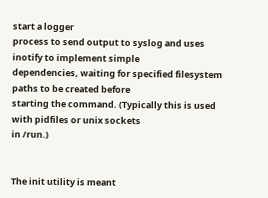start a logger
process to send output to syslog and uses inotify to implement simple
dependencies, waiting for specified filesystem paths to be created before
starting the command. (Typically this is used with pidfiles or unix sockets
in /run.)


The init utility is meant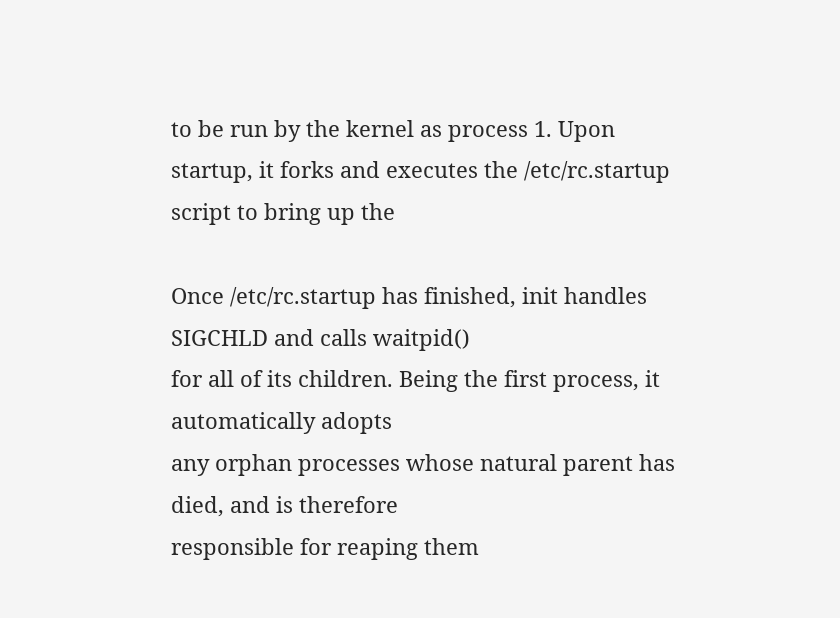to be run by the kernel as process 1. Upon
startup, it forks and executes the /etc/rc.startup script to bring up the

Once /etc/rc.startup has finished, init handles SIGCHLD and calls waitpid()
for all of its children. Being the first process, it automatically adopts
any orphan processes whose natural parent has died, and is therefore
responsible for reaping them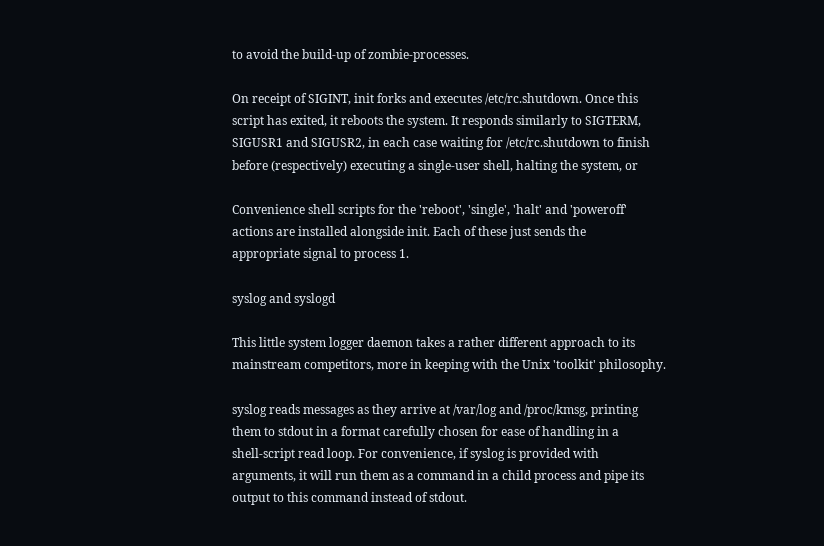to avoid the build-up of zombie-processes.

On receipt of SIGINT, init forks and executes /etc/rc.shutdown. Once this
script has exited, it reboots the system. It responds similarly to SIGTERM,
SIGUSR1 and SIGUSR2, in each case waiting for /etc/rc.shutdown to finish
before (respectively) executing a single-user shell, halting the system, or

Convenience shell scripts for the 'reboot', 'single', 'halt' and 'poweroff'
actions are installed alongside init. Each of these just sends the
appropriate signal to process 1.

syslog and syslogd

This little system logger daemon takes a rather different approach to its
mainstream competitors, more in keeping with the Unix 'toolkit' philosophy.

syslog reads messages as they arrive at /var/log and /proc/kmsg, printing
them to stdout in a format carefully chosen for ease of handling in a
shell-script read loop. For convenience, if syslog is provided with
arguments, it will run them as a command in a child process and pipe its
output to this command instead of stdout.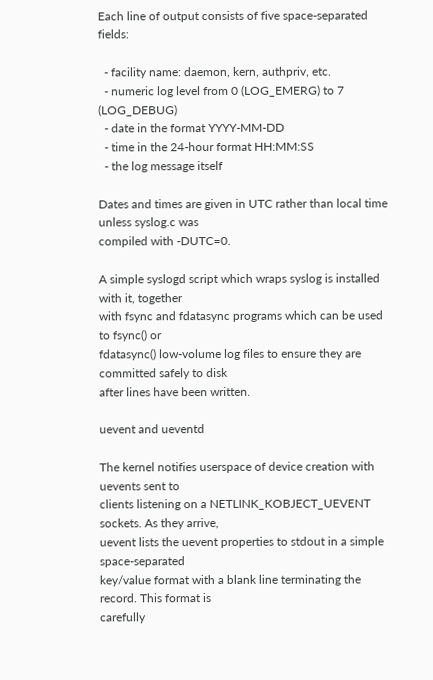Each line of output consists of five space-separated fields:

  - facility name: daemon, kern, authpriv, etc.
  - numeric log level from 0 (LOG_EMERG) to 7 (LOG_DEBUG)
  - date in the format YYYY-MM-DD
  - time in the 24-hour format HH:MM:SS
  - the log message itself

Dates and times are given in UTC rather than local time unless syslog.c was
compiled with -DUTC=0.

A simple syslogd script which wraps syslog is installed with it, together
with fsync and fdatasync programs which can be used to fsync() or
fdatasync() low-volume log files to ensure they are committed safely to disk
after lines have been written.

uevent and ueventd

The kernel notifies userspace of device creation with uevents sent to
clients listening on a NETLINK_KOBJECT_UEVENT sockets. As they arrive,
uevent lists the uevent properties to stdout in a simple space-separated
key/value format with a blank line terminating the record. This format is
carefully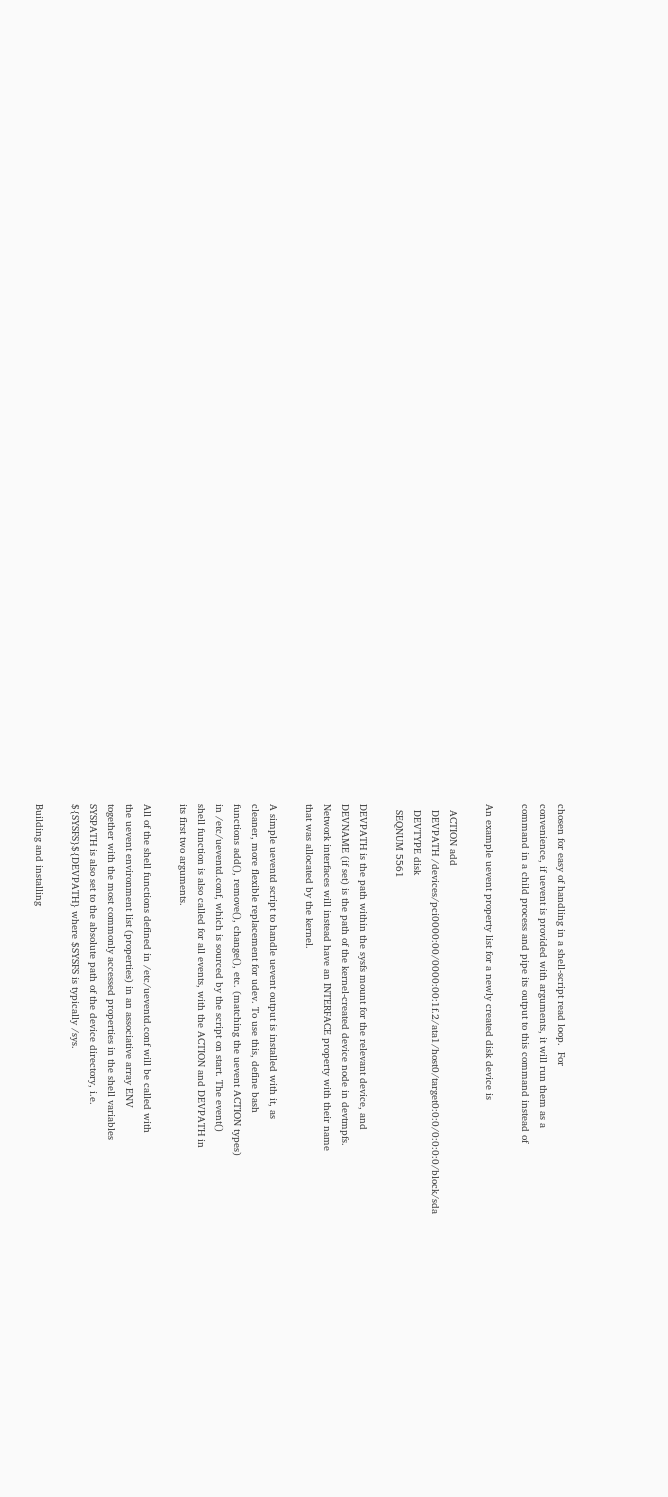chosen for easy of handling in a shell-script read loop.  For
convenience, if uevent is provided with arguments, it will run them as a
command in a child process and pipe its output to this command instead of

An example uevent property list for a newly created disk device is

  ACTION add
  DEVPATH /devices/pci0000:00/0000:00:1f.2/ata1/host0/target0:0:0/0:0:0:0/block/sda
  DEVTYPE disk
  SEQNUM 5561

DEVPATH is the path within the sysfs mount for the relevant device, and
DEVNAME (if set) is the path of the kernel-created device node in devtmpfs.
Network interfaces will instead have an INTERFACE property with their name
that was allocated by the kernel.

A simple ueventd script to handle uevent output is installed with it, as
cleaner, more flexible replacement for udev. To use this, define bash
functions add(), remove(), change(), etc. (matching the uevent ACTION types)
in /etc/ueventd.conf, which is sourced by the script on start. The event()
shell function is also called for all events, with the ACTION and DEVPATH in
its first two arguments.

All of the shell functions defined in /etc/ueventd.conf will be called with
the uevent environment list (properties) in an associative array ENV
together with the most commonly accessed properties in the shell variables
SYSPATH is also set to the absolute path of the device directory, i.e.
${SYSFS}${DEVPATH} where $SYSFS is typically /sys.

Building and installing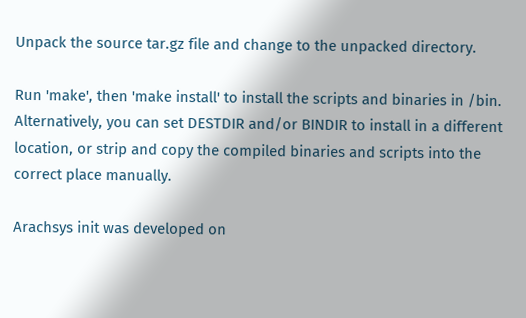Unpack the source tar.gz file and change to the unpacked directory.

Run 'make', then 'make install' to install the scripts and binaries in /bin.
Alternatively, you can set DESTDIR and/or BINDIR to install in a different
location, or strip and copy the compiled binaries and scripts into the
correct place manually.

Arachsys init was developed on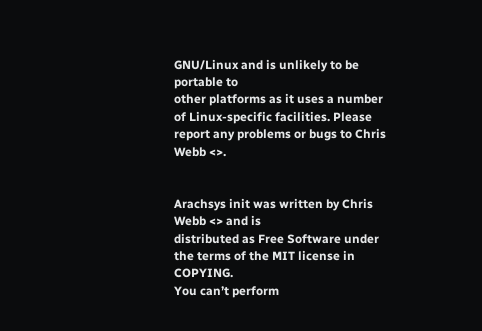GNU/Linux and is unlikely to be portable to
other platforms as it uses a number of Linux-specific facilities. Please
report any problems or bugs to Chris Webb <>.


Arachsys init was written by Chris Webb <> and is
distributed as Free Software under the terms of the MIT license in COPYING.
You can’t perform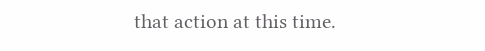that action at this time.